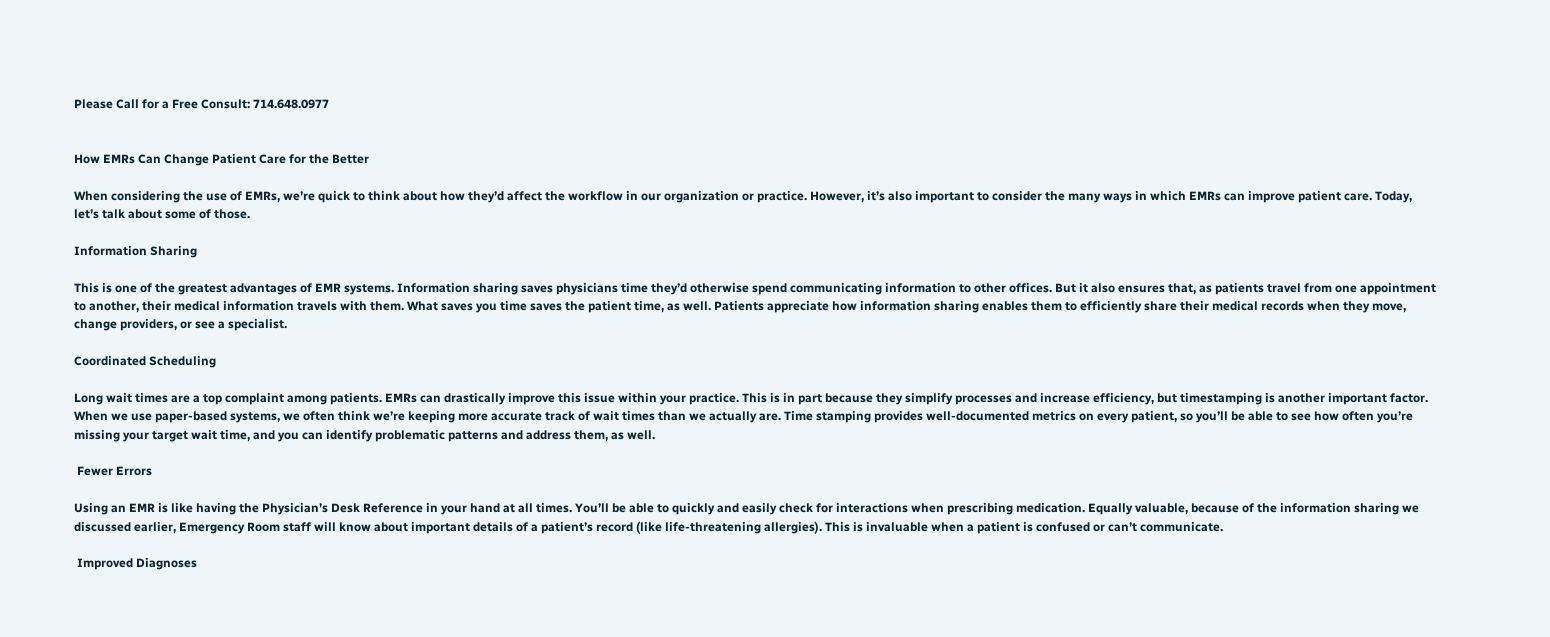Please Call for a Free Consult: 714.648.0977


How EMRs Can Change Patient Care for the Better

When considering the use of EMRs, we’re quick to think about how they’d affect the workflow in our organization or practice. However, it’s also important to consider the many ways in which EMRs can improve patient care. Today, let’s talk about some of those.

Information Sharing

This is one of the greatest advantages of EMR systems. Information sharing saves physicians time they’d otherwise spend communicating information to other offices. But it also ensures that, as patients travel from one appointment to another, their medical information travels with them. What saves you time saves the patient time, as well. Patients appreciate how information sharing enables them to efficiently share their medical records when they move, change providers, or see a specialist.

Coordinated Scheduling

Long wait times are a top complaint among patients. EMRs can drastically improve this issue within your practice. This is in part because they simplify processes and increase efficiency, but timestamping is another important factor. When we use paper-based systems, we often think we’re keeping more accurate track of wait times than we actually are. Time stamping provides well-documented metrics on every patient, so you’ll be able to see how often you’re missing your target wait time, and you can identify problematic patterns and address them, as well.

 Fewer Errors

Using an EMR is like having the Physician’s Desk Reference in your hand at all times. You’ll be able to quickly and easily check for interactions when prescribing medication. Equally valuable, because of the information sharing we discussed earlier, Emergency Room staff will know about important details of a patient’s record (like life-threatening allergies). This is invaluable when a patient is confused or can’t communicate.

 Improved Diagnoses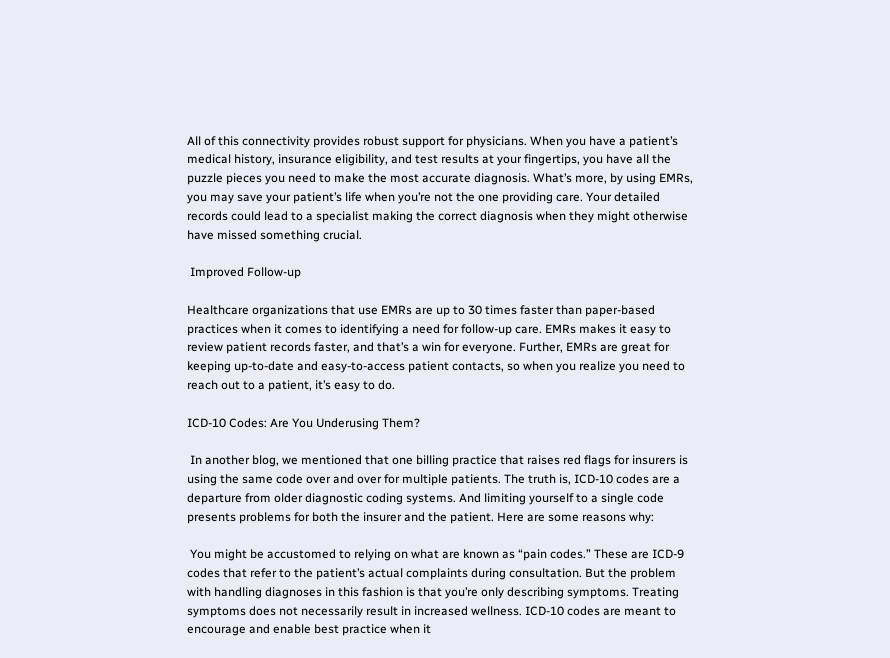All of this connectivity provides robust support for physicians. When you have a patient’s medical history, insurance eligibility, and test results at your fingertips, you have all the puzzle pieces you need to make the most accurate diagnosis. What’s more, by using EMRs, you may save your patient’s life when you’re not the one providing care. Your detailed records could lead to a specialist making the correct diagnosis when they might otherwise have missed something crucial.

 Improved Follow-up

Healthcare organizations that use EMRs are up to 30 times faster than paper-based practices when it comes to identifying a need for follow-up care. EMRs makes it easy to review patient records faster, and that’s a win for everyone. Further, EMRs are great for keeping up-to-date and easy-to-access patient contacts, so when you realize you need to reach out to a patient, it’s easy to do.

ICD-10 Codes: Are You Underusing Them?

 In another blog, we mentioned that one billing practice that raises red flags for insurers is using the same code over and over for multiple patients. The truth is, ICD-10 codes are a departure from older diagnostic coding systems. And limiting yourself to a single code presents problems for both the insurer and the patient. Here are some reasons why:

 You might be accustomed to relying on what are known as “pain codes.” These are ICD-9 codes that refer to the patient’s actual complaints during consultation. But the problem with handling diagnoses in this fashion is that you’re only describing symptoms. Treating symptoms does not necessarily result in increased wellness. ICD-10 codes are meant to encourage and enable best practice when it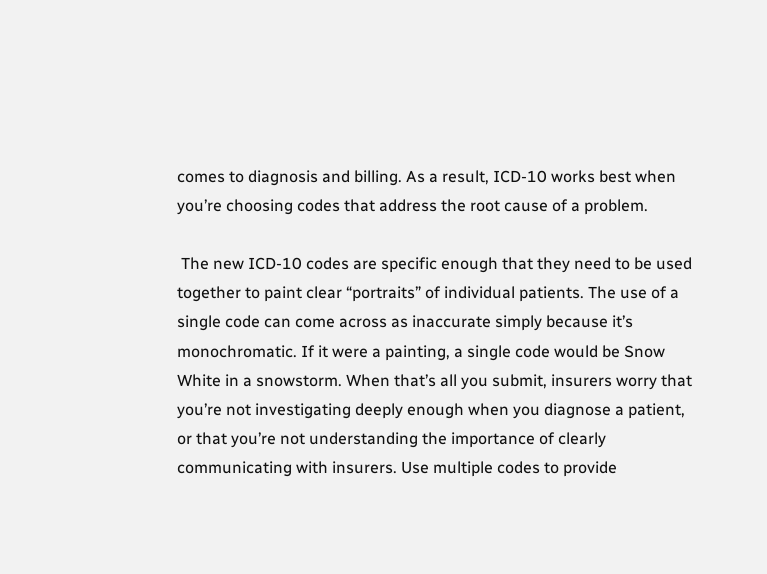comes to diagnosis and billing. As a result, ICD-10 works best when you’re choosing codes that address the root cause of a problem.

 The new ICD-10 codes are specific enough that they need to be used together to paint clear “portraits” of individual patients. The use of a single code can come across as inaccurate simply because it’s monochromatic. If it were a painting, a single code would be Snow White in a snowstorm. When that’s all you submit, insurers worry that you’re not investigating deeply enough when you diagnose a patient, or that you’re not understanding the importance of clearly communicating with insurers. Use multiple codes to provide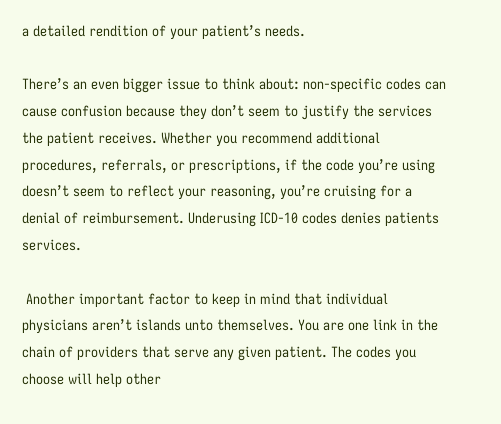a detailed rendition of your patient’s needs.

There’s an even bigger issue to think about: non-specific codes can cause confusion because they don’t seem to justify the services the patient receives. Whether you recommend additional procedures, referrals, or prescriptions, if the code you’re using doesn’t seem to reflect your reasoning, you’re cruising for a denial of reimbursement. Underusing ICD-10 codes denies patients services.

 Another important factor to keep in mind that individual physicians aren’t islands unto themselves. You are one link in the chain of providers that serve any given patient. The codes you choose will help other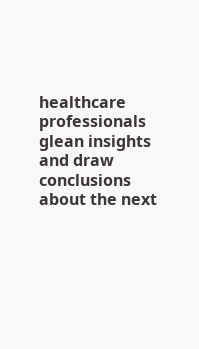healthcare professionals glean insights and draw conclusions about the next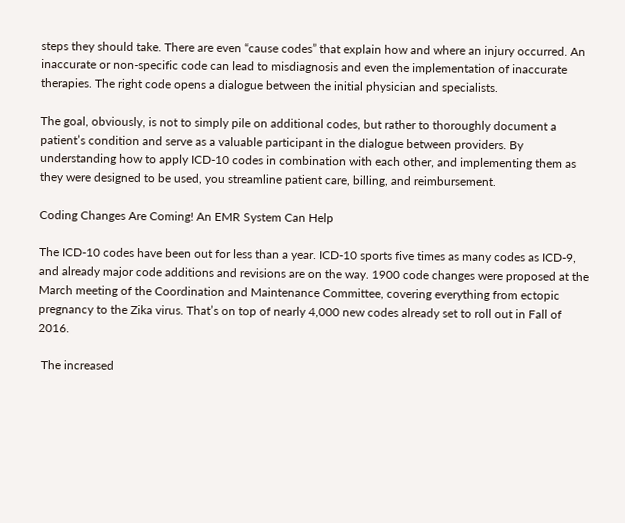steps they should take. There are even “cause codes” that explain how and where an injury occurred. An inaccurate or non-specific code can lead to misdiagnosis and even the implementation of inaccurate therapies. The right code opens a dialogue between the initial physician and specialists.

The goal, obviously, is not to simply pile on additional codes, but rather to thoroughly document a patient’s condition and serve as a valuable participant in the dialogue between providers. By understanding how to apply ICD-10 codes in combination with each other, and implementing them as they were designed to be used, you streamline patient care, billing, and reimbursement.

Coding Changes Are Coming! An EMR System Can Help

The ICD-10 codes have been out for less than a year. ICD-10 sports five times as many codes as ICD-9, and already major code additions and revisions are on the way. 1900 code changes were proposed at the March meeting of the Coordination and Maintenance Committee, covering everything from ectopic pregnancy to the Zika virus. That’s on top of nearly 4,000 new codes already set to roll out in Fall of 2016.

 The increased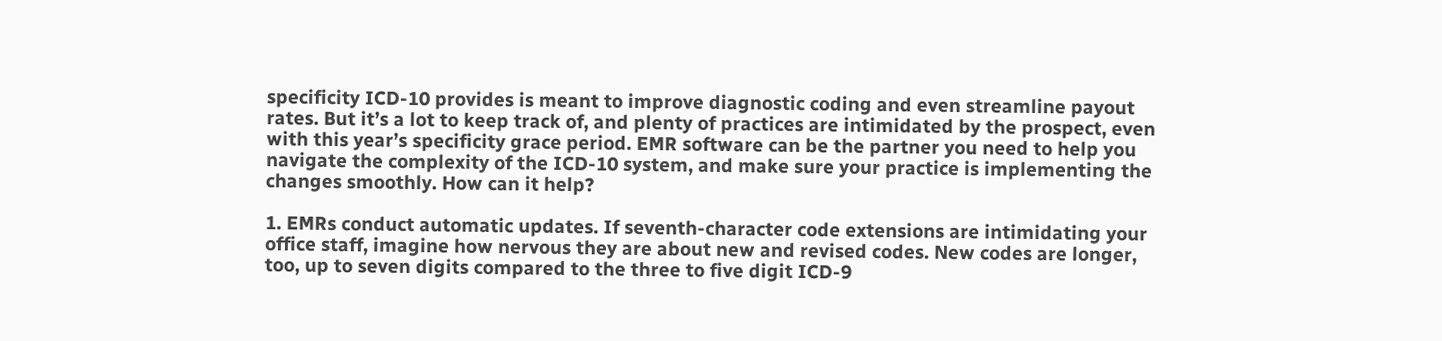specificity ICD-10 provides is meant to improve diagnostic coding and even streamline payout rates. But it’s a lot to keep track of, and plenty of practices are intimidated by the prospect, even with this year’s specificity grace period. EMR software can be the partner you need to help you navigate the complexity of the ICD-10 system, and make sure your practice is implementing the changes smoothly. How can it help?

1. EMRs conduct automatic updates. If seventh-character code extensions are intimidating your office staff, imagine how nervous they are about new and revised codes. New codes are longer, too, up to seven digits compared to the three to five digit ICD-9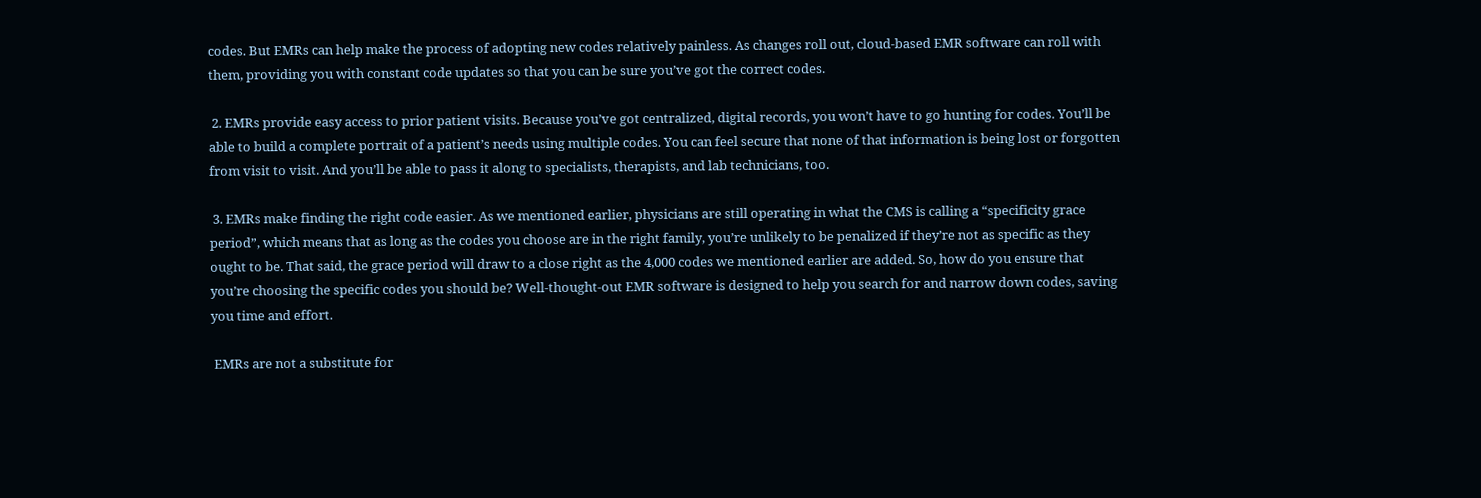codes. But EMRs can help make the process of adopting new codes relatively painless. As changes roll out, cloud-based EMR software can roll with them, providing you with constant code updates so that you can be sure you’ve got the correct codes.

 2. EMRs provide easy access to prior patient visits. Because you’ve got centralized, digital records, you won’t have to go hunting for codes. You’ll be able to build a complete portrait of a patient’s needs using multiple codes. You can feel secure that none of that information is being lost or forgotten from visit to visit. And you’ll be able to pass it along to specialists, therapists, and lab technicians, too.

 3. EMRs make finding the right code easier. As we mentioned earlier, physicians are still operating in what the CMS is calling a “specificity grace period”, which means that as long as the codes you choose are in the right family, you’re unlikely to be penalized if they’re not as specific as they ought to be. That said, the grace period will draw to a close right as the 4,000 codes we mentioned earlier are added. So, how do you ensure that you’re choosing the specific codes you should be? Well-thought-out EMR software is designed to help you search for and narrow down codes, saving you time and effort.

 EMRs are not a substitute for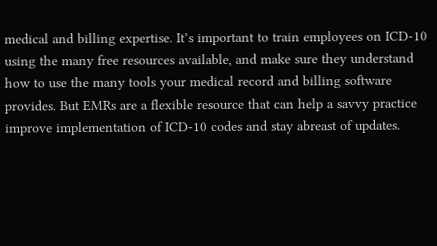medical and billing expertise. It’s important to train employees on ICD-10 using the many free resources available, and make sure they understand how to use the many tools your medical record and billing software provides. But EMRs are a flexible resource that can help a savvy practice improve implementation of ICD-10 codes and stay abreast of updates.